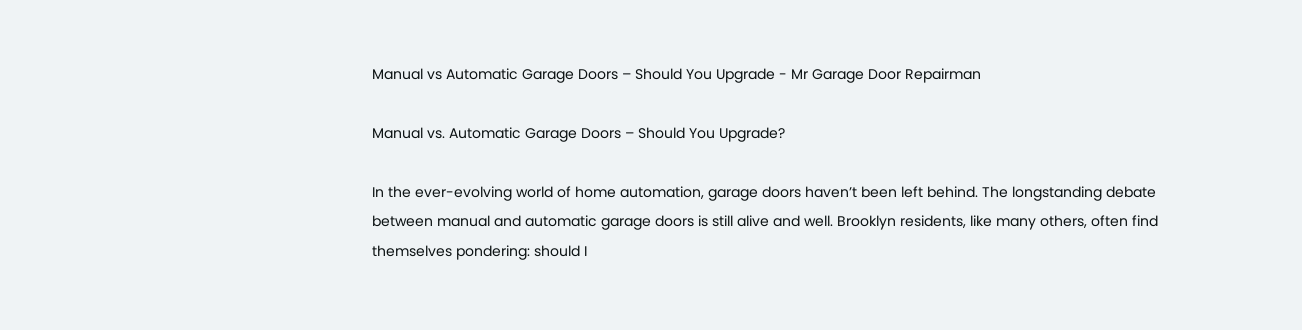Manual vs Automatic Garage Doors – Should You Upgrade - Mr Garage Door Repairman

Manual vs. Automatic Garage Doors – Should You Upgrade?

In the ever-evolving world of home automation, garage doors haven’t been left behind. The longstanding debate between manual and automatic garage doors is still alive and well. Brooklyn residents, like many others, often find themselves pondering: should I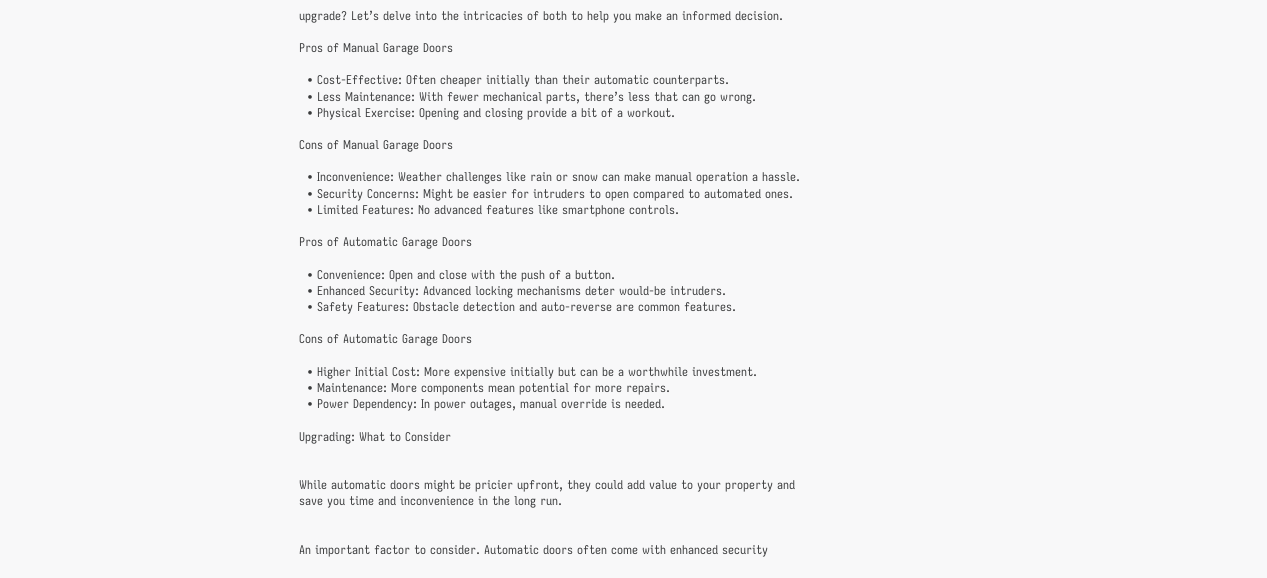upgrade? Let’s delve into the intricacies of both to help you make an informed decision.

Pros of Manual Garage Doors

  • Cost-Effective: Often cheaper initially than their automatic counterparts.
  • Less Maintenance: With fewer mechanical parts, there’s less that can go wrong.
  • Physical Exercise: Opening and closing provide a bit of a workout.

Cons of Manual Garage Doors

  • Inconvenience: Weather challenges like rain or snow can make manual operation a hassle.
  • Security Concerns: Might be easier for intruders to open compared to automated ones.
  • Limited Features: No advanced features like smartphone controls.

Pros of Automatic Garage Doors

  • Convenience: Open and close with the push of a button.
  • Enhanced Security: Advanced locking mechanisms deter would-be intruders.
  • Safety Features: Obstacle detection and auto-reverse are common features.

Cons of Automatic Garage Doors

  • Higher Initial Cost: More expensive initially but can be a worthwhile investment.
  • Maintenance: More components mean potential for more repairs.
  • Power Dependency: In power outages, manual override is needed.

Upgrading: What to Consider


While automatic doors might be pricier upfront, they could add value to your property and save you time and inconvenience in the long run.


An important factor to consider. Automatic doors often come with enhanced security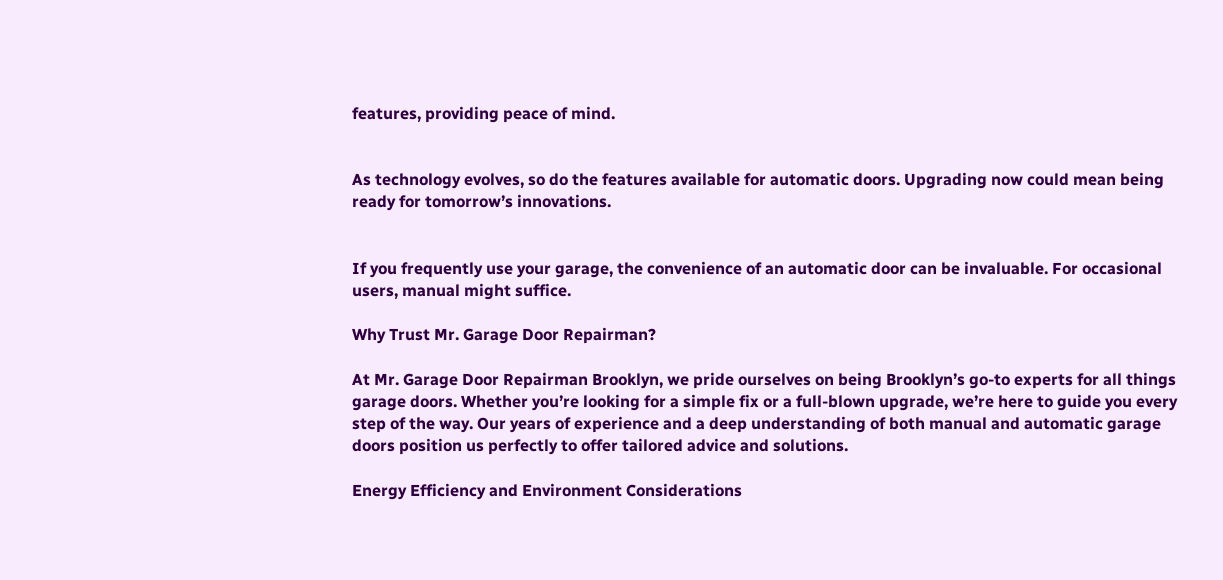features, providing peace of mind.


As technology evolves, so do the features available for automatic doors. Upgrading now could mean being ready for tomorrow’s innovations.


If you frequently use your garage, the convenience of an automatic door can be invaluable. For occasional users, manual might suffice.

Why Trust Mr. Garage Door Repairman?

At Mr. Garage Door Repairman Brooklyn, we pride ourselves on being Brooklyn’s go-to experts for all things garage doors. Whether you’re looking for a simple fix or a full-blown upgrade, we’re here to guide you every step of the way. Our years of experience and a deep understanding of both manual and automatic garage doors position us perfectly to offer tailored advice and solutions.

Energy Efficiency and Environment Considerations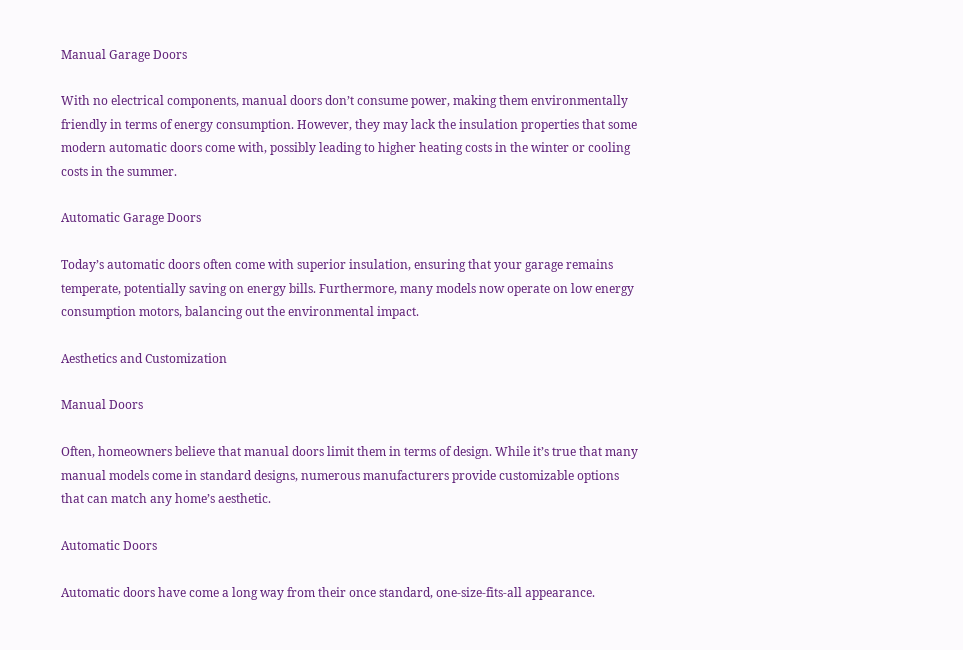Manual Garage Doors

With no electrical components, manual doors don’t consume power, making them environmentally friendly in terms of energy consumption. However, they may lack the insulation properties that some modern automatic doors come with, possibly leading to higher heating costs in the winter or cooling costs in the summer.

Automatic Garage Doors

Today’s automatic doors often come with superior insulation, ensuring that your garage remains temperate, potentially saving on energy bills. Furthermore, many models now operate on low energy consumption motors, balancing out the environmental impact.

Aesthetics and Customization

Manual Doors

Often, homeowners believe that manual doors limit them in terms of design. While it’s true that many manual models come in standard designs, numerous manufacturers provide customizable options that can match any home’s aesthetic.

Automatic Doors

Automatic doors have come a long way from their once standard, one-size-fits-all appearance.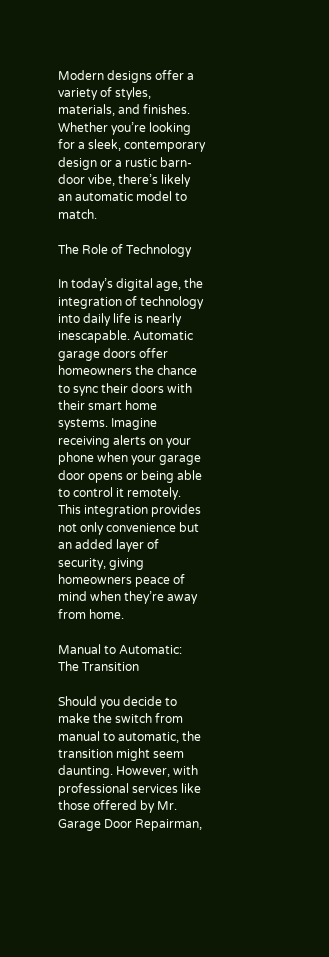Modern designs offer a variety of styles, materials, and finishes. Whether you’re looking for a sleek, contemporary design or a rustic barn-door vibe, there’s likely an automatic model to match.

The Role of Technology

In today’s digital age, the integration of technology into daily life is nearly inescapable. Automatic garage doors offer homeowners the chance to sync their doors with their smart home systems. Imagine receiving alerts on your phone when your garage door opens or being able to control it remotely. This integration provides not only convenience but an added layer of security, giving homeowners peace of mind when they’re away from home.

Manual to Automatic: The Transition

Should you decide to make the switch from manual to automatic, the transition might seem daunting. However, with professional services like those offered by Mr. Garage Door Repairman,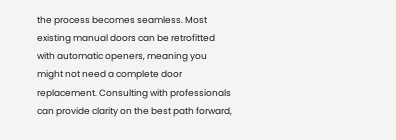the process becomes seamless. Most existing manual doors can be retrofitted with automatic openers, meaning you might not need a complete door replacement. Consulting with professionals can provide clarity on the best path forward,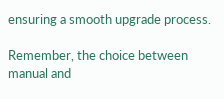ensuring a smooth upgrade process.

Remember, the choice between manual and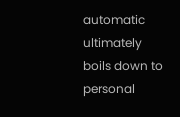automatic ultimately boils down to personal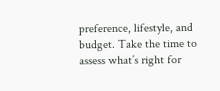preference, lifestyle, and budget. Take the time to assess what’s right for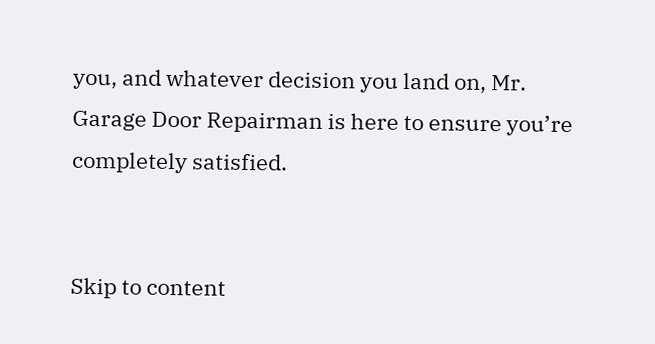you, and whatever decision you land on, Mr. Garage Door Repairman is here to ensure you’re completely satisfied.


Skip to content